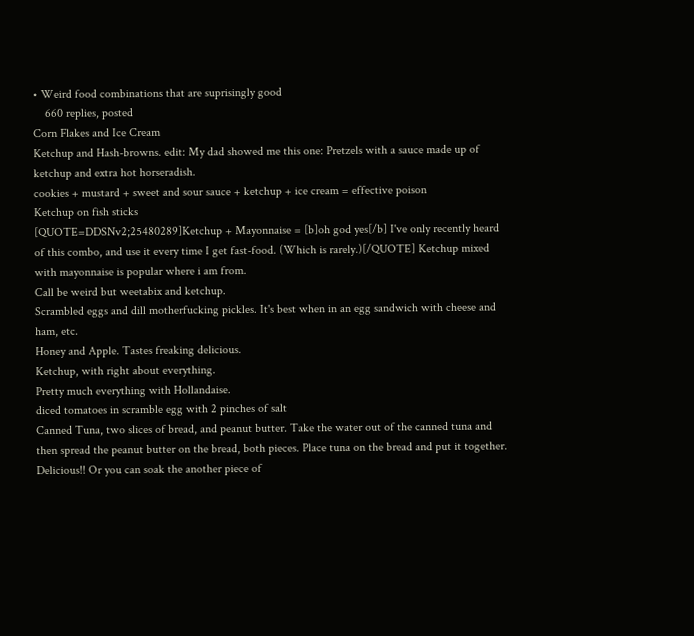• Weird food combinations that are suprisingly good
    660 replies, posted
Corn Flakes and Ice Cream
Ketchup and Hash-browns. edit: My dad showed me this one: Pretzels with a sauce made up of ketchup and extra hot horseradish.
cookies + mustard + sweet and sour sauce + ketchup + ice cream = effective poison
Ketchup on fish sticks
[QUOTE=DDSNv2;25480289]Ketchup + Mayonnaise = [b]oh god yes[/b] I've only recently heard of this combo, and use it every time I get fast-food. (Which is rarely.)[/QUOTE] Ketchup mixed with mayonnaise is popular where i am from.
Call be weird but weetabix and ketchup.
Scrambled eggs and dill motherfucking pickles. It's best when in an egg sandwich with cheese and ham, etc.
Honey and Apple. Tastes freaking delicious.
Ketchup, with right about everything.
Pretty much everything with Hollandaise.
diced tomatoes in scramble egg with 2 pinches of salt
Canned Tuna, two slices of bread, and peanut butter. Take the water out of the canned tuna and then spread the peanut butter on the bread, both pieces. Place tuna on the bread and put it together. Delicious!! Or you can soak the another piece of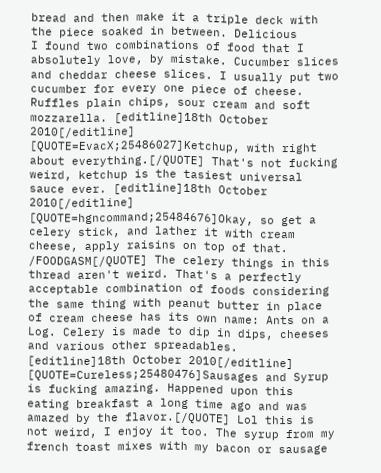bread and then make it a triple deck with the piece soaked in between. Delicious
I found two combinations of food that I absolutely love, by mistake. Cucumber slices and cheddar cheese slices. I usually put two cucumber for every one piece of cheese. Ruffles plain chips, sour cream and soft mozzarella. [editline]18th October 2010[/editline] [QUOTE=EvacX;25486027]Ketchup, with right about everything.[/QUOTE] That's not fucking weird, ketchup is the tasiest universal sauce ever. [editline]18th October 2010[/editline] [QUOTE=hgncommand;25484676]Okay, so get a celery stick, and lather it with cream cheese, apply raisins on top of that. /FOODGASM[/QUOTE] The celery things in this thread aren't weird. That's a perfectly acceptable combination of foods considering the same thing with peanut butter in place of cream cheese has its own name: Ants on a Log. Celery is made to dip in dips, cheeses and various other spreadables. [editline]18th October 2010[/editline] [QUOTE=Cureless;25480476]Sausages and Syrup is fucking amazing. Happened upon this eating breakfast a long time ago and was amazed by the flavor.[/QUOTE] Lol this is not weird, I enjoy it too. The syrup from my french toast mixes with my bacon or sausage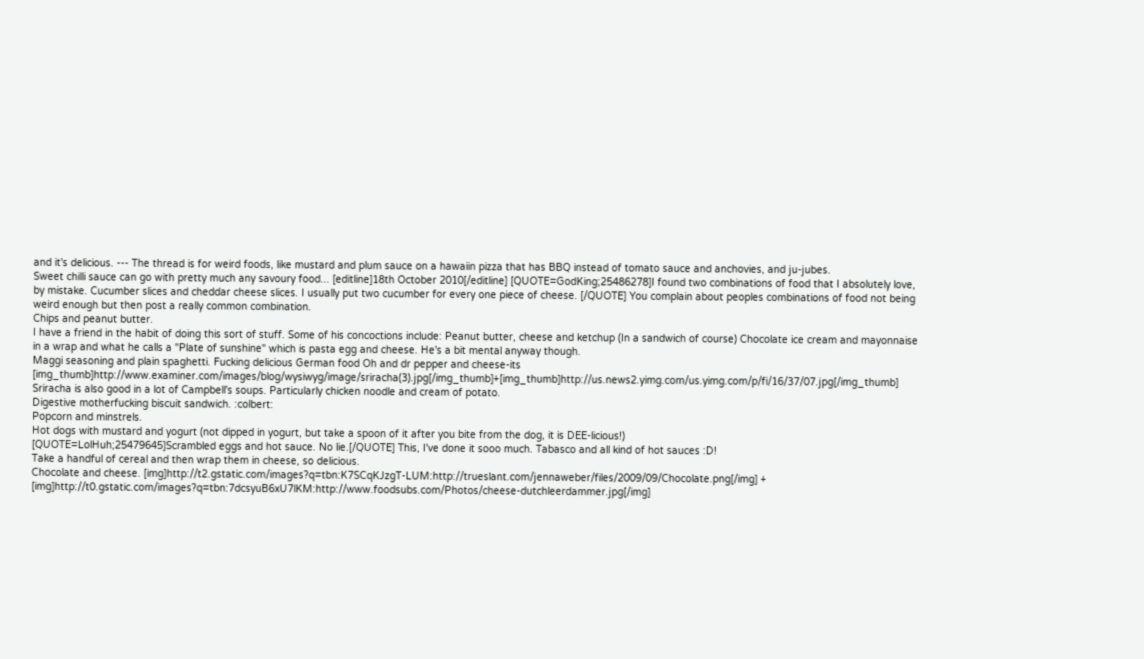and it's delicious. --- The thread is for weird foods, like mustard and plum sauce on a hawaiin pizza that has BBQ instead of tomato sauce and anchovies, and ju-jubes.
Sweet chilli sauce can go with pretty much any savoury food... [editline]18th October 2010[/editline] [QUOTE=GodKing;25486278]I found two combinations of food that I absolutely love, by mistake. Cucumber slices and cheddar cheese slices. I usually put two cucumber for every one piece of cheese. [/QUOTE] You complain about peoples combinations of food not being weird enough but then post a really common combination.
Chips and peanut butter.
I have a friend in the habit of doing this sort of stuff. Some of his concoctions include: Peanut butter, cheese and ketchup (In a sandwich of course) Chocolate ice cream and mayonnaise in a wrap and what he calls a "Plate of sunshine" which is pasta egg and cheese. He's a bit mental anyway though.
Maggi seasoning and plain spaghetti. Fucking delicious German food Oh and dr pepper and cheese-its
[img_thumb]http://www.examiner.com/images/blog/wysiwyg/image/sriracha(3).jpg[/img_thumb]+[img_thumb]http://us.news2.yimg.com/us.yimg.com/p/fi/16/37/07.jpg[/img_thumb] Sriracha is also good in a lot of Campbell's soups. Particularly chicken noodle and cream of potato.
Digestive motherfucking biscuit sandwich. :colbert:
Popcorn and minstrels.
Hot dogs with mustard and yogurt (not dipped in yogurt, but take a spoon of it after you bite from the dog, it is DEE-licious!)
[QUOTE=LolHuh;25479645]Scrambled eggs and hot sauce. No lie.[/QUOTE] This, I've done it sooo much. Tabasco and all kind of hot sauces :D!
Take a handful of cereal and then wrap them in cheese, so delicious.
Chocolate and cheese. [img]http://t2.gstatic.com/images?q=tbn:K7SCqKJzgT-LUM:http://trueslant.com/jennaweber/files/2009/09/Chocolate.png[/img] + [img]http://t0.gstatic.com/images?q=tbn:7dcsyuB6xU7lKM:http://www.foodsubs.com/Photos/cheese-dutchleerdammer.jpg[/img]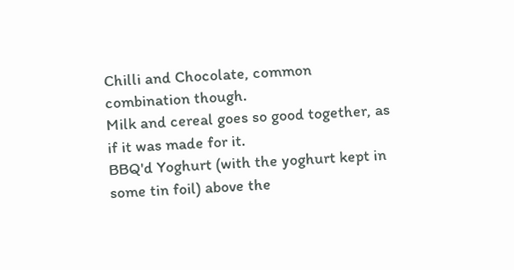Chilli and Chocolate, common combination though.
Milk and cereal goes so good together, as if it was made for it.
BBQ'd Yoghurt (with the yoghurt kept in some tin foil) above the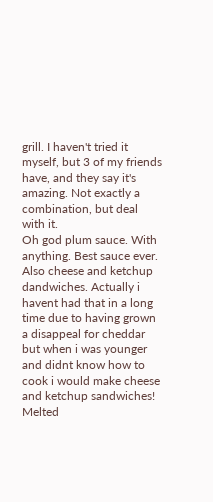grill. I haven't tried it myself, but 3 of my friends have, and they say it's amazing. Not exactly a combination, but deal with it.
Oh god plum sauce. With anything. Best sauce ever. Also cheese and ketchup dandwiches. Actually i havent had that in a long time due to having grown a disappeal for cheddar but when i was younger and didnt know how to cook i would make cheese and ketchup sandwiches!
Melted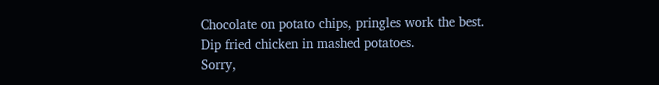Chocolate on potato chips, pringles work the best.
Dip fried chicken in mashed potatoes.
Sorry,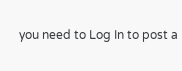you need to Log In to post a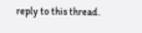reply to this thread.